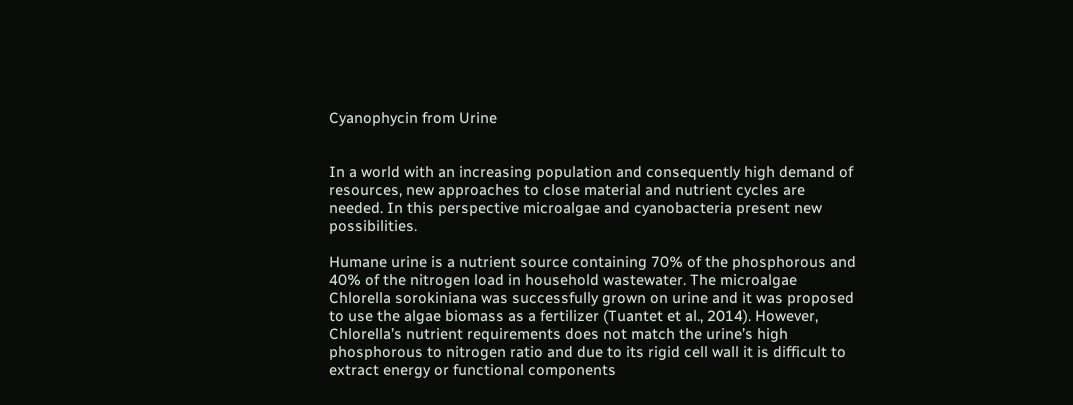Cyanophycin from Urine


In a world with an increasing population and consequently high demand of resources, new approaches to close material and nutrient cycles are needed. In this perspective microalgae and cyanobacteria present new possibilities.

Humane urine is a nutrient source containing 70% of the phosphorous and 40% of the nitrogen load in household wastewater. The microalgae Chlorella sorokiniana was successfully grown on urine and it was proposed to use the algae biomass as a fertilizer (Tuantet et al., 2014). However, Chlorella’s nutrient requirements does not match the urine’s high phosphorous to nitrogen ratio and due to its rigid cell wall it is difficult to extract energy or functional components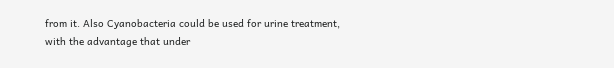from it. Also Cyanobacteria could be used for urine treatment, with the advantage that under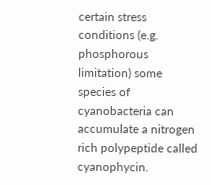certain stress conditions (e.g. phosphorous limitation) some species of cyanobacteria can accumulate a nitrogen rich polypeptide called cyanophycin.